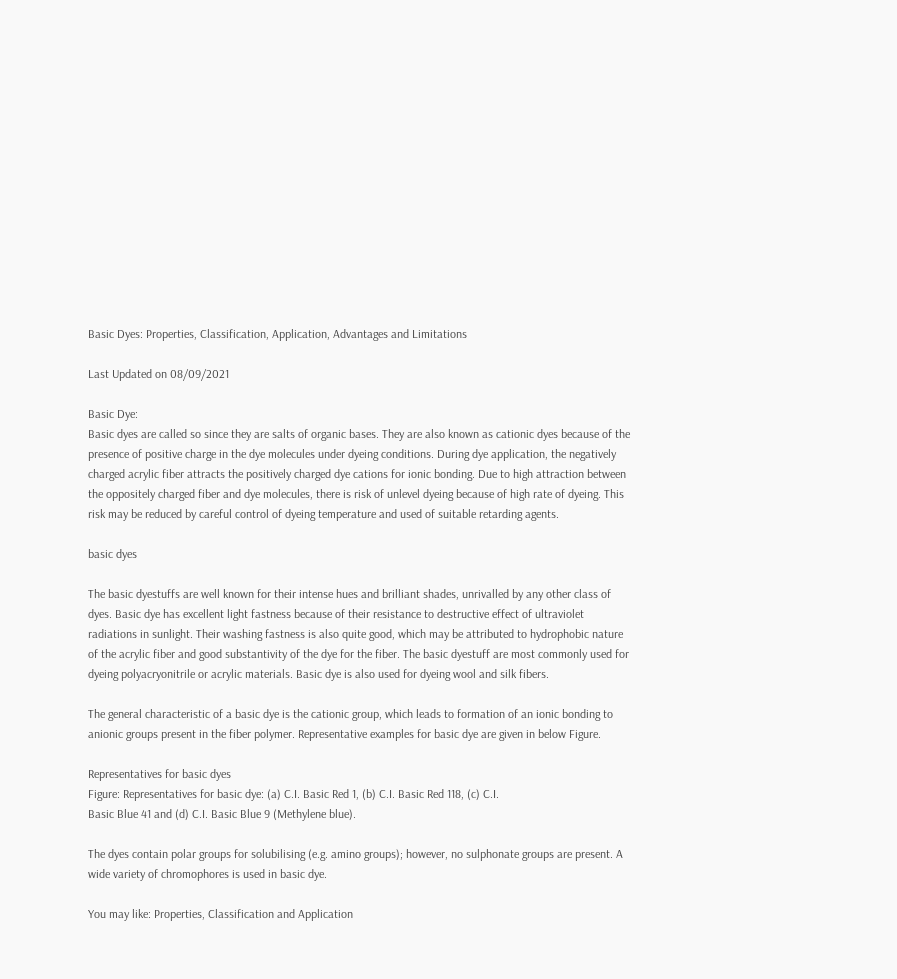Basic Dyes: Properties, Classification, Application, Advantages and Limitations

Last Updated on 08/09/2021

Basic Dye:
Basic dyes are called so since they are salts of organic bases. They are also known as cationic dyes because of the presence of positive charge in the dye molecules under dyeing conditions. During dye application, the negatively charged acrylic fiber attracts the positively charged dye cations for ionic bonding. Due to high attraction between the oppositely charged fiber and dye molecules, there is risk of unlevel dyeing because of high rate of dyeing. This risk may be reduced by careful control of dyeing temperature and used of suitable retarding agents.

basic dyes

The basic dyestuffs are well known for their intense hues and brilliant shades, unrivalled by any other class of dyes. Basic dye has excellent light fastness because of their resistance to destructive effect of ultraviolet radiations in sunlight. Their washing fastness is also quite good, which may be attributed to hydrophobic nature of the acrylic fiber and good substantivity of the dye for the fiber. The basic dyestuff are most commonly used for dyeing polyacryonitrile or acrylic materials. Basic dye is also used for dyeing wool and silk fibers.

The general characteristic of a basic dye is the cationic group, which leads to formation of an ionic bonding to anionic groups present in the fiber polymer. Representative examples for basic dye are given in below Figure.

Representatives for basic dyes
Figure: Representatives for basic dye: (a) C.I. Basic Red 1, (b) C.I. Basic Red 118, (c) C.I.
Basic Blue 41 and (d) C.I. Basic Blue 9 (Methylene blue).

The dyes contain polar groups for solubilising (e.g. amino groups); however, no sulphonate groups are present. A wide variety of chromophores is used in basic dye.

You may like: Properties, Classification and Application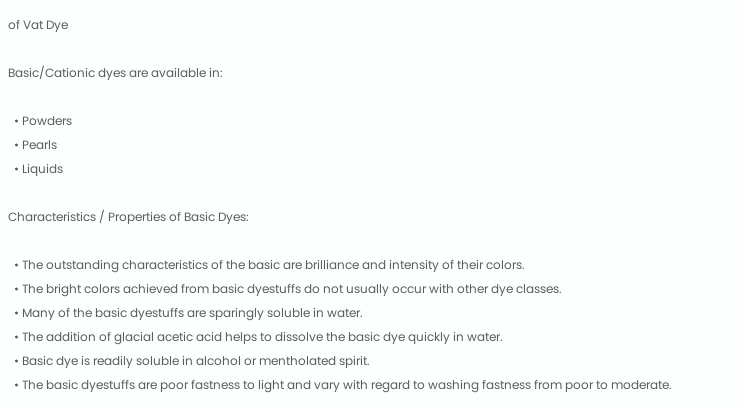of Vat Dye

Basic/Cationic dyes are available in:

  • Powders
  • Pearls
  • Liquids

Characteristics / Properties of Basic Dyes:

  • The outstanding characteristics of the basic are brilliance and intensity of their colors.
  • The bright colors achieved from basic dyestuffs do not usually occur with other dye classes.
  • Many of the basic dyestuffs are sparingly soluble in water.
  • The addition of glacial acetic acid helps to dissolve the basic dye quickly in water.
  • Basic dye is readily soluble in alcohol or mentholated spirit.
  • The basic dyestuffs are poor fastness to light and vary with regard to washing fastness from poor to moderate.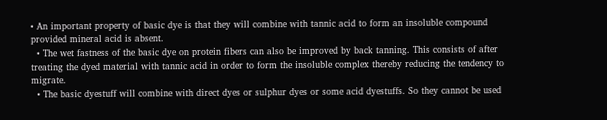• An important property of basic dye is that they will combine with tannic acid to form an insoluble compound provided mineral acid is absent.
  • The wet fastness of the basic dye on protein fibers can also be improved by back tanning. This consists of after treating the dyed material with tannic acid in order to form the insoluble complex thereby reducing the tendency to migrate.
  • The basic dyestuff will combine with direct dyes or sulphur dyes or some acid dyestuffs. So they cannot be used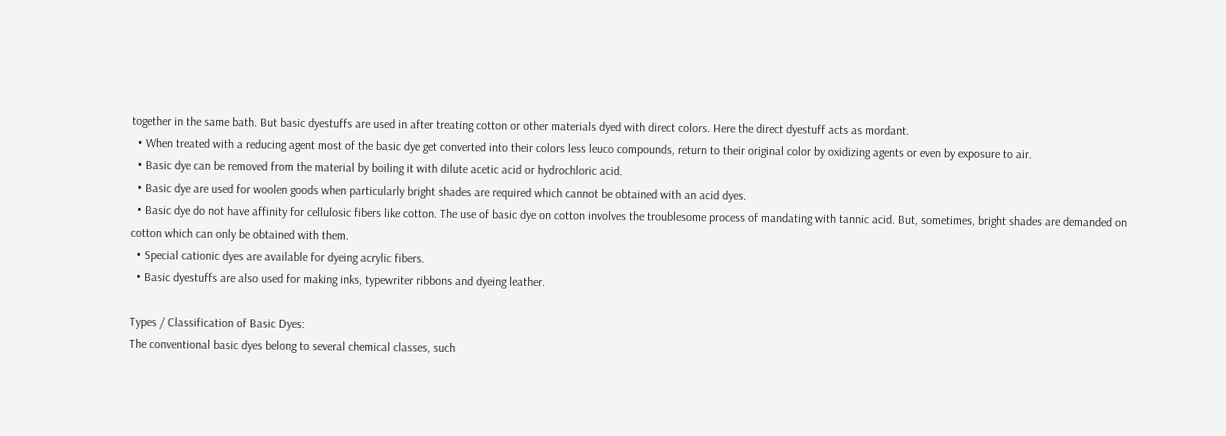together in the same bath. But basic dyestuffs are used in after treating cotton or other materials dyed with direct colors. Here the direct dyestuff acts as mordant.
  • When treated with a reducing agent most of the basic dye get converted into their colors less leuco compounds, return to their original color by oxidizing agents or even by exposure to air.
  • Basic dye can be removed from the material by boiling it with dilute acetic acid or hydrochloric acid.
  • Basic dye are used for woolen goods when particularly bright shades are required which cannot be obtained with an acid dyes.
  • Basic dye do not have affinity for cellulosic fibers like cotton. The use of basic dye on cotton involves the troublesome process of mandating with tannic acid. But, sometimes, bright shades are demanded on cotton which can only be obtained with them.
  • Special cationic dyes are available for dyeing acrylic fibers.
  • Basic dyestuffs are also used for making inks, typewriter ribbons and dyeing leather.

Types / Classification of Basic Dyes:
The conventional basic dyes belong to several chemical classes, such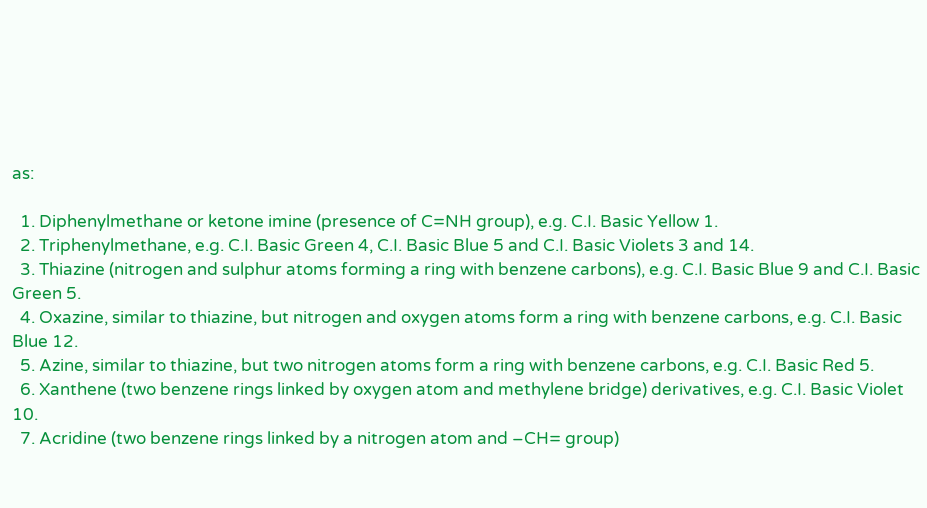as:

  1. Diphenylmethane or ketone imine (presence of C=NH group), e.g. C.I. Basic Yellow 1.
  2. Triphenylmethane, e.g. C.I. Basic Green 4, C.I. Basic Blue 5 and C.I. Basic Violets 3 and 14.
  3. Thiazine (nitrogen and sulphur atoms forming a ring with benzene carbons), e.g. C.I. Basic Blue 9 and C.I. Basic Green 5.
  4. Oxazine, similar to thiazine, but nitrogen and oxygen atoms form a ring with benzene carbons, e.g. C.I. Basic Blue 12.
  5. Azine, similar to thiazine, but two nitrogen atoms form a ring with benzene carbons, e.g. C.I. Basic Red 5.
  6. Xanthene (two benzene rings linked by oxygen atom and methylene bridge) derivatives, e.g. C.I. Basic Violet 10.
  7. Acridine (two benzene rings linked by a nitrogen atom and –CH= group)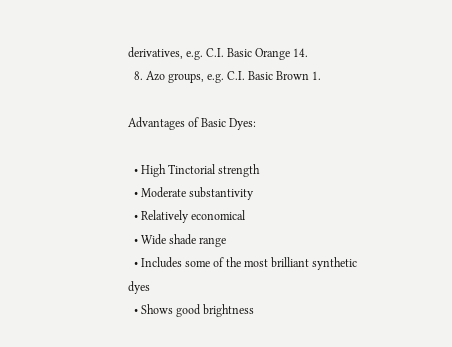derivatives, e.g. C.I. Basic Orange 14.
  8. Azo groups, e.g. C.I. Basic Brown 1.

Advantages of Basic Dyes:

  • High Tinctorial strength
  • Moderate substantivity
  • Relatively economical
  • Wide shade range
  • Includes some of the most brilliant synthetic dyes
  • Shows good brightness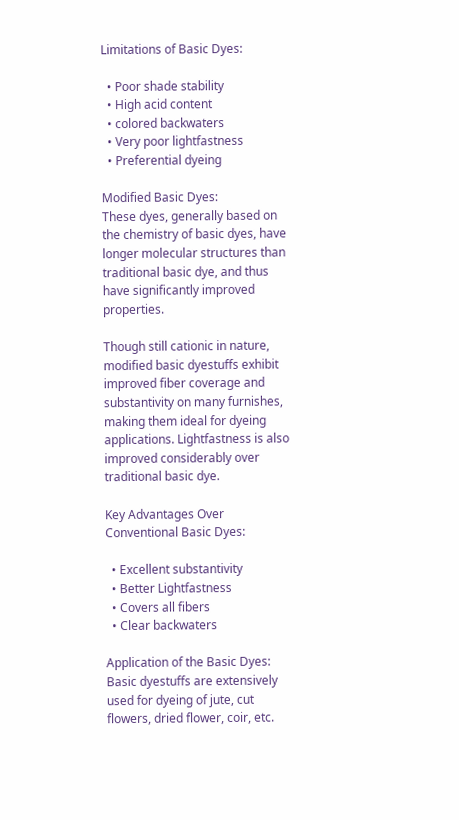Limitations of Basic Dyes:

  • Poor shade stability
  • High acid content
  • colored backwaters
  • Very poor lightfastness
  • Preferential dyeing

Modified Basic Dyes:
These dyes, generally based on the chemistry of basic dyes, have longer molecular structures than traditional basic dye, and thus have significantly improved properties.

Though still cationic in nature, modified basic dyestuffs exhibit improved fiber coverage and substantivity on many furnishes, making them ideal for dyeing applications. Lightfastness is also improved considerably over traditional basic dye.

Key Advantages Over Conventional Basic Dyes:

  • Excellent substantivity
  • Better Lightfastness
  • Covers all fibers
  • Clear backwaters

Application of the Basic Dyes:
Basic dyestuffs are extensively used for dyeing of jute, cut flowers, dried flower, coir, etc.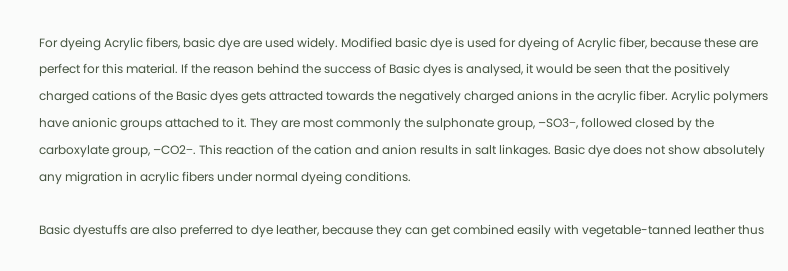For dyeing Acrylic fibers, basic dye are used widely. Modified basic dye is used for dyeing of Acrylic fiber, because these are perfect for this material. If the reason behind the success of Basic dyes is analysed, it would be seen that the positively charged cations of the Basic dyes gets attracted towards the negatively charged anions in the acrylic fiber. Acrylic polymers have anionic groups attached to it. They are most commonly the sulphonate group, –SO3−, followed closed by the carboxylate group, –CO2−. This reaction of the cation and anion results in salt linkages. Basic dye does not show absolutely any migration in acrylic fibers under normal dyeing conditions.

Basic dyestuffs are also preferred to dye leather, because they can get combined easily with vegetable-tanned leather thus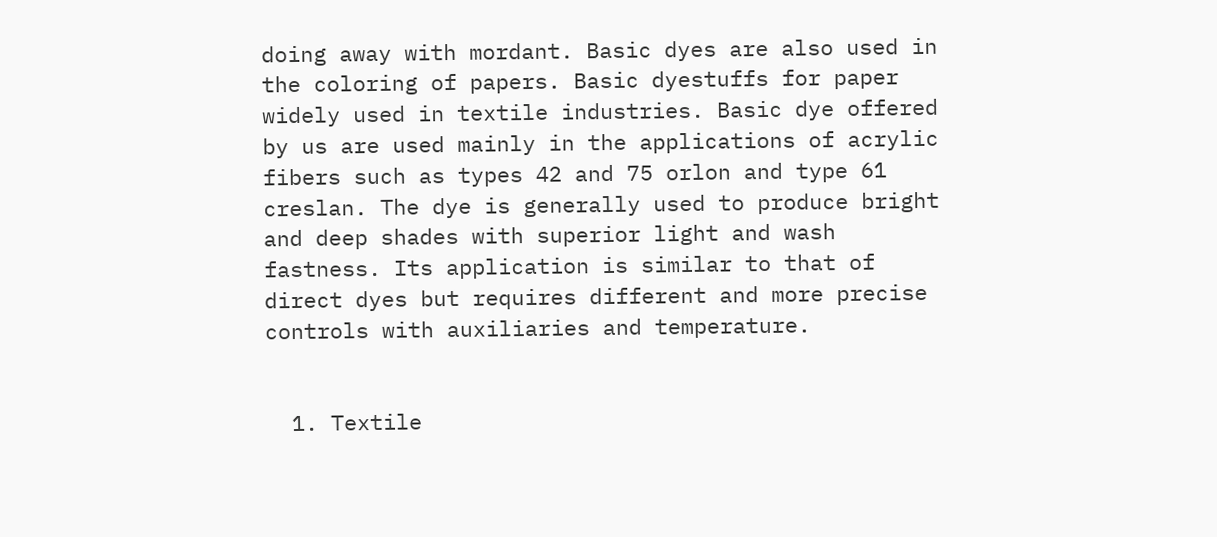doing away with mordant. Basic dyes are also used in the coloring of papers. Basic dyestuffs for paper widely used in textile industries. Basic dye offered by us are used mainly in the applications of acrylic fibers such as types 42 and 75 orlon and type 61 creslan. The dye is generally used to produce bright and deep shades with superior light and wash fastness. Its application is similar to that of direct dyes but requires different and more precise controls with auxiliaries and temperature.


  1. Textile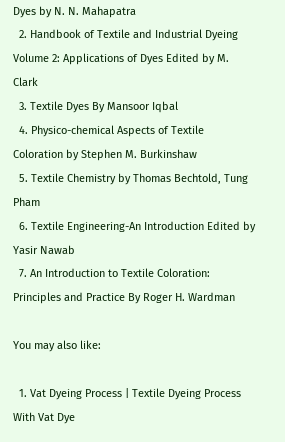Dyes by N. N. Mahapatra
  2. Handbook of Textile and Industrial Dyeing Volume 2: Applications of Dyes Edited by M. Clark
  3. Textile Dyes By Mansoor Iqbal
  4. Physico-chemical Aspects of Textile Coloration by Stephen M. Burkinshaw
  5. Textile Chemistry by Thomas Bechtold, Tung Pham
  6. Textile Engineering-An Introduction Edited by Yasir Nawab
  7. An Introduction to Textile Coloration: Principles and Practice By Roger H. Wardman

You may also like:

  1. Vat Dyeing Process | Textile Dyeing Process With Vat Dye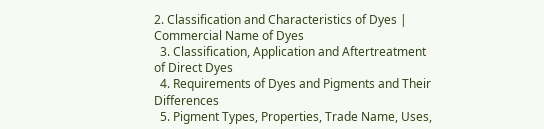2. Classification and Characteristics of Dyes | Commercial Name of Dyes
  3. Classification, Application and Aftertreatment of Direct Dyes
  4. Requirements of Dyes and Pigments and Their Differences
  5. Pigment Types, Properties, Trade Name, Uses,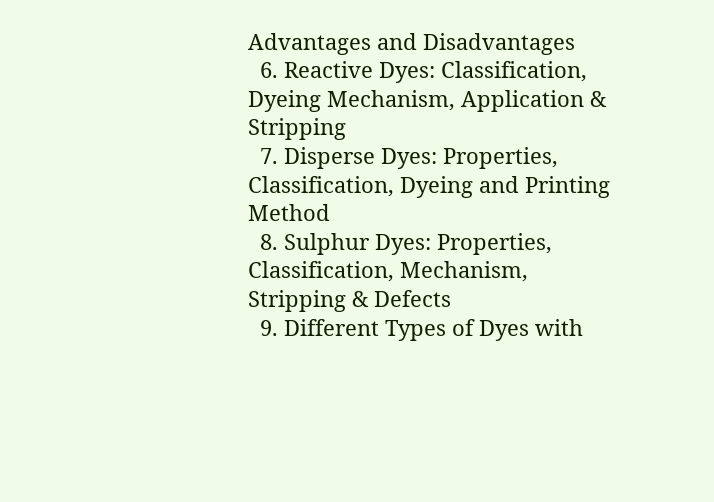Advantages and Disadvantages
  6. Reactive Dyes: Classification, Dyeing Mechanism, Application & Stripping
  7. Disperse Dyes: Properties, Classification, Dyeing and Printing Method
  8. Sulphur Dyes: Properties, Classification, Mechanism, Stripping & Defects
  9. Different Types of Dyes with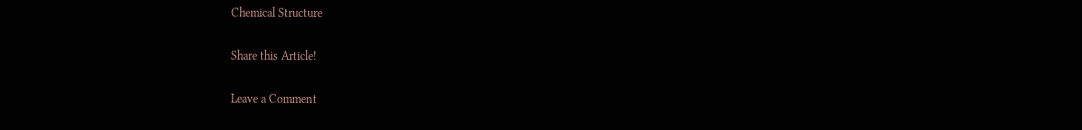Chemical Structure

Share this Article!

Leave a Comment